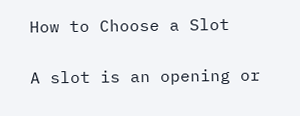How to Choose a Slot

A slot is an opening or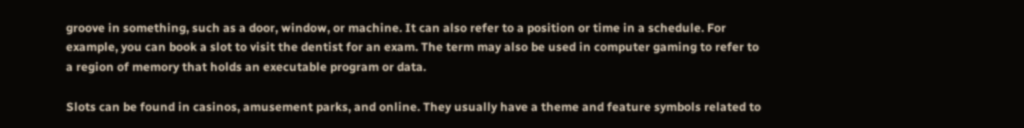groove in something, such as a door, window, or machine. It can also refer to a position or time in a schedule. For example, you can book a slot to visit the dentist for an exam. The term may also be used in computer gaming to refer to a region of memory that holds an executable program or data.

Slots can be found in casinos, amusement parks, and online. They usually have a theme and feature symbols related to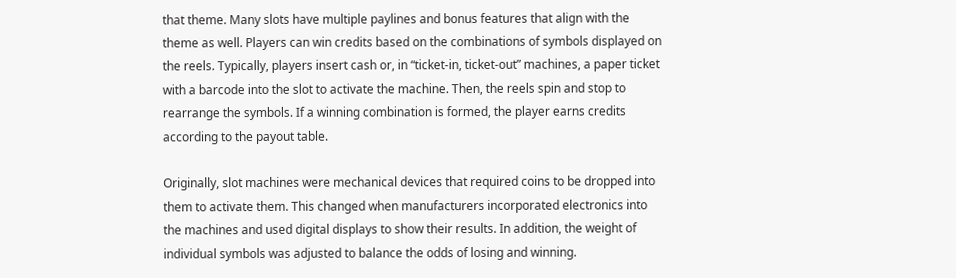that theme. Many slots have multiple paylines and bonus features that align with the theme as well. Players can win credits based on the combinations of symbols displayed on the reels. Typically, players insert cash or, in “ticket-in, ticket-out” machines, a paper ticket with a barcode into the slot to activate the machine. Then, the reels spin and stop to rearrange the symbols. If a winning combination is formed, the player earns credits according to the payout table.

Originally, slot machines were mechanical devices that required coins to be dropped into them to activate them. This changed when manufacturers incorporated electronics into the machines and used digital displays to show their results. In addition, the weight of individual symbols was adjusted to balance the odds of losing and winning.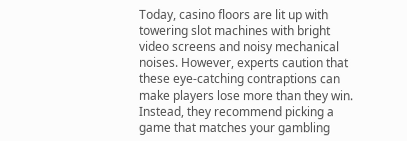Today, casino floors are lit up with towering slot machines with bright video screens and noisy mechanical noises. However, experts caution that these eye-catching contraptions can make players lose more than they win. Instead, they recommend picking a game that matches your gambling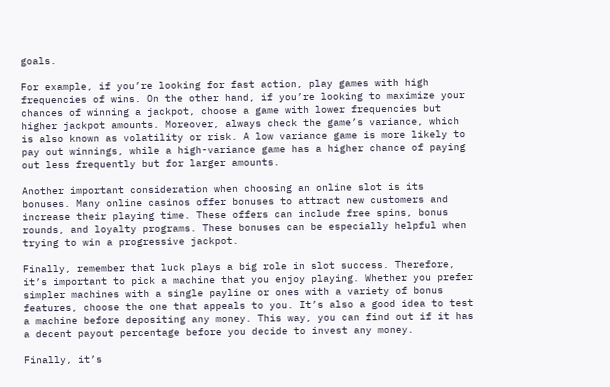goals.

For example, if you’re looking for fast action, play games with high frequencies of wins. On the other hand, if you’re looking to maximize your chances of winning a jackpot, choose a game with lower frequencies but higher jackpot amounts. Moreover, always check the game’s variance, which is also known as volatility or risk. A low variance game is more likely to pay out winnings, while a high-variance game has a higher chance of paying out less frequently but for larger amounts.

Another important consideration when choosing an online slot is its bonuses. Many online casinos offer bonuses to attract new customers and increase their playing time. These offers can include free spins, bonus rounds, and loyalty programs. These bonuses can be especially helpful when trying to win a progressive jackpot.

Finally, remember that luck plays a big role in slot success. Therefore, it’s important to pick a machine that you enjoy playing. Whether you prefer simpler machines with a single payline or ones with a variety of bonus features, choose the one that appeals to you. It’s also a good idea to test a machine before depositing any money. This way, you can find out if it has a decent payout percentage before you decide to invest any money.

Finally, it’s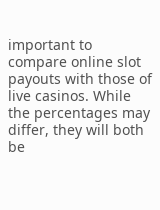important to compare online slot payouts with those of live casinos. While the percentages may differ, they will both be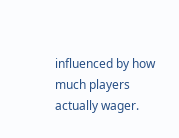influenced by how much players actually wager.